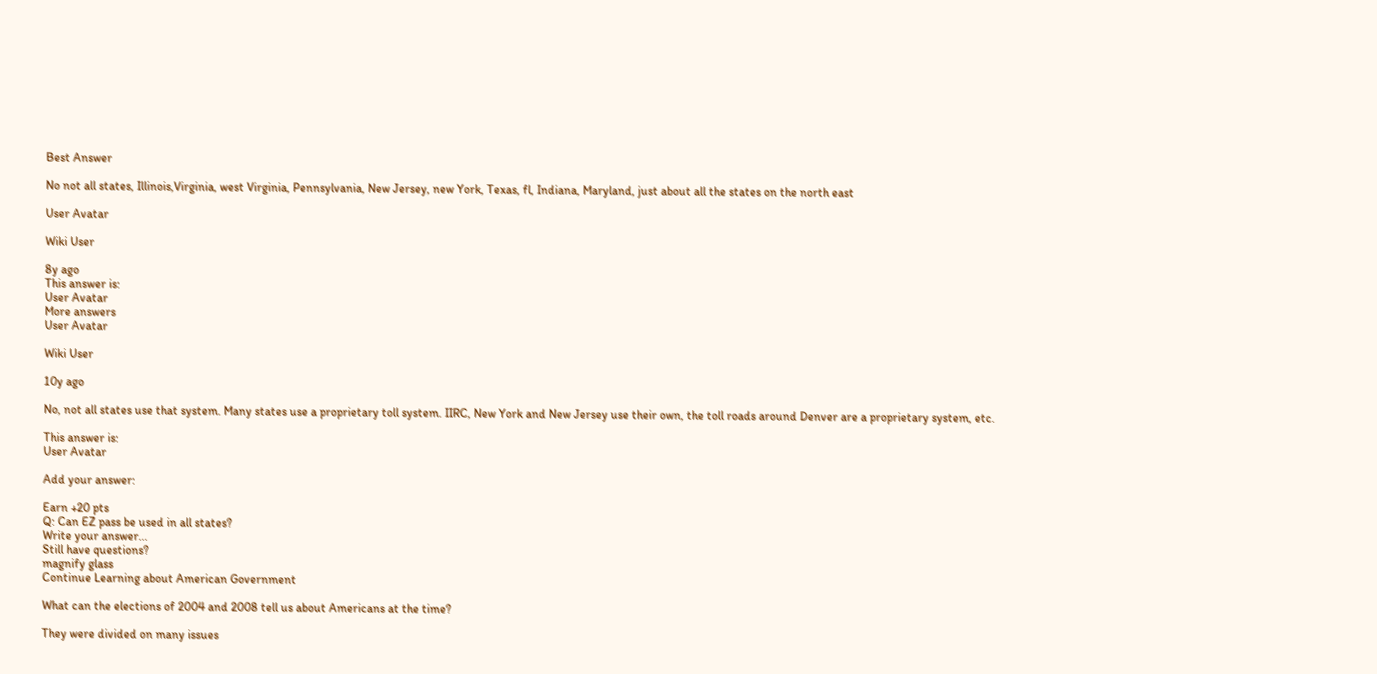Best Answer

No not all states, Illinois,Virginia, west Virginia, Pennsylvania, New Jersey, new York, Texas, fl, Indiana, Maryland, just about all the states on the north east

User Avatar

Wiki User

8y ago
This answer is:
User Avatar
More answers
User Avatar

Wiki User

10y ago

No, not all states use that system. Many states use a proprietary toll system. IIRC, New York and New Jersey use their own, the toll roads around Denver are a proprietary system, etc.

This answer is:
User Avatar

Add your answer:

Earn +20 pts
Q: Can EZ pass be used in all states?
Write your answer...
Still have questions?
magnify glass
Continue Learning about American Government

What can the elections of 2004 and 2008 tell us about Americans at the time?

They were divided on many issues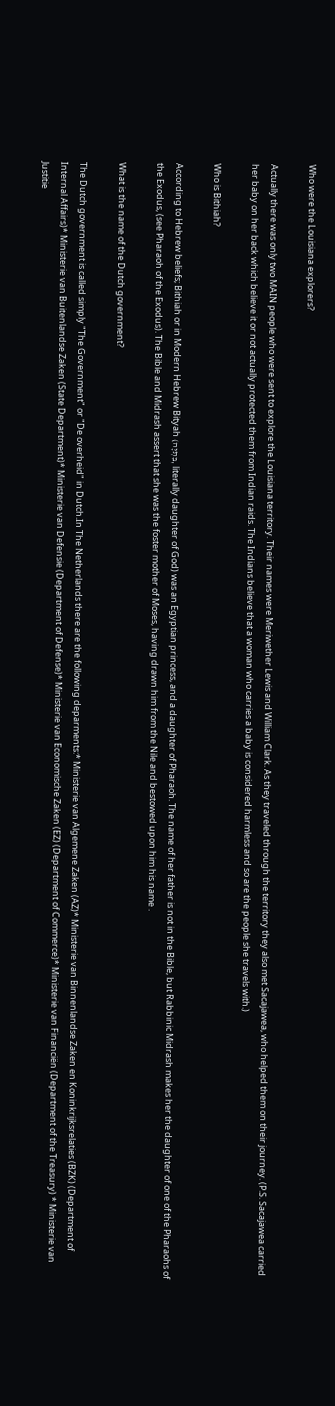Who were the Louisiana explorers?

Actually there was only two MAIN people who were sent to explore the Louisiana territory. Their names were Meriwether Lewis and William Clark. As they traveled through the territory they also met Sacajawea, who helped them on their journey. (P.S. Sacajawea carried her baby on her back which believe it or not actually protected them from Indian raids. The Indians believe that a woman who carries a baby is considered harmless and so are the people she travels with.)

Who is Bithiah?

According to Hebrew beliefs; Bithiah or in Modern Hebrew Bityah (בִּתְיָה, literally daughter of God) was an Egyptian princess, and a daughter of Pharaoh. The name of her father is not in the Bible, but Rabbinic Midrash makes her the daughter of one of the Pharaohs of the Exodus, (see Pharaoh of the Exodus). The Bible and Midrash assert that she was the foster mother of Moses, having drawn him from the Nile and bestowed upon him his name .

What is the name of the Dutch government?

The Dutch government is called simply "The Government" or "De overheid" in Dutch.In The Netherlands there are the following deparments:* Ministerie van Algemene Zaken (AZ)* Ministerie van Binnenlandse Zaken en Koninkrijksrelaties (BZK) (Department of Internal Affairs)* Ministerie van Buitenlandse Zaken (State Department)* Ministerie van Defensie (Department of Defense)* Ministerie van Economische Zaken (EZ) (Department of Commerce)* Ministerie van Financiën (Department of the Treasury) * Ministerie van Justitie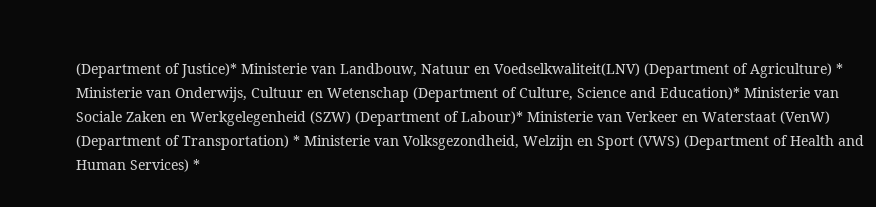(Department of Justice)* Ministerie van Landbouw, Natuur en Voedselkwaliteit(LNV) (Department of Agriculture) * Ministerie van Onderwijs, Cultuur en Wetenschap (Department of Culture, Science and Education)* Ministerie van Sociale Zaken en Werkgelegenheid (SZW) (Department of Labour)* Ministerie van Verkeer en Waterstaat (VenW) (Department of Transportation) * Ministerie van Volksgezondheid, Welzijn en Sport (VWS) (Department of Health and Human Services) *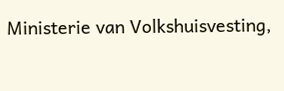Ministerie van Volkshuisvesting,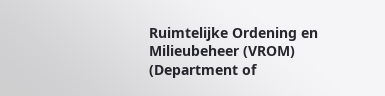Ruimtelijke Ordening en Milieubeheer (VROM) (Department of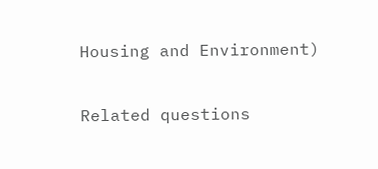Housing and Environment)

Related questions